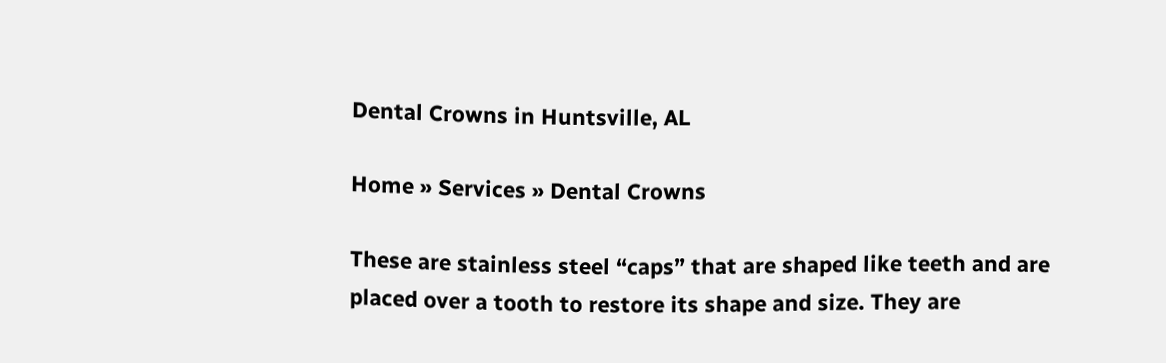Dental Crowns in Huntsville, AL

Home » Services » Dental Crowns

These are stainless steel “caps” that are shaped like teeth and are placed over a tooth to restore its shape and size. They are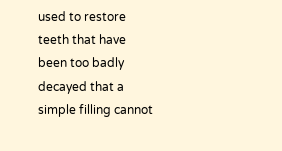used to restore teeth that have been too badly decayed that a simple filling cannot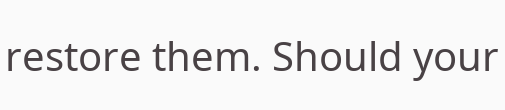restore them. Should your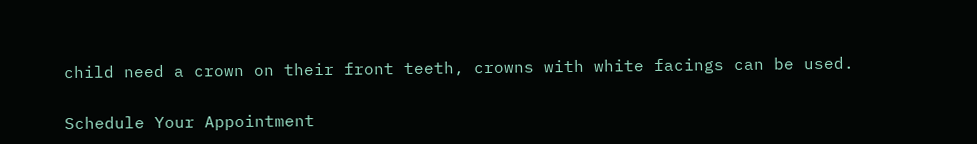child need a crown on their front teeth, crowns with white facings can be used.

Schedule Your Appointment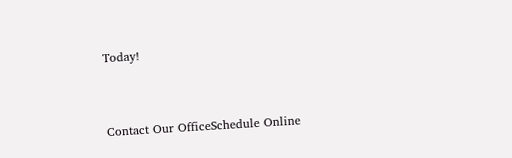Today!


Contact Our OfficeSchedule Online